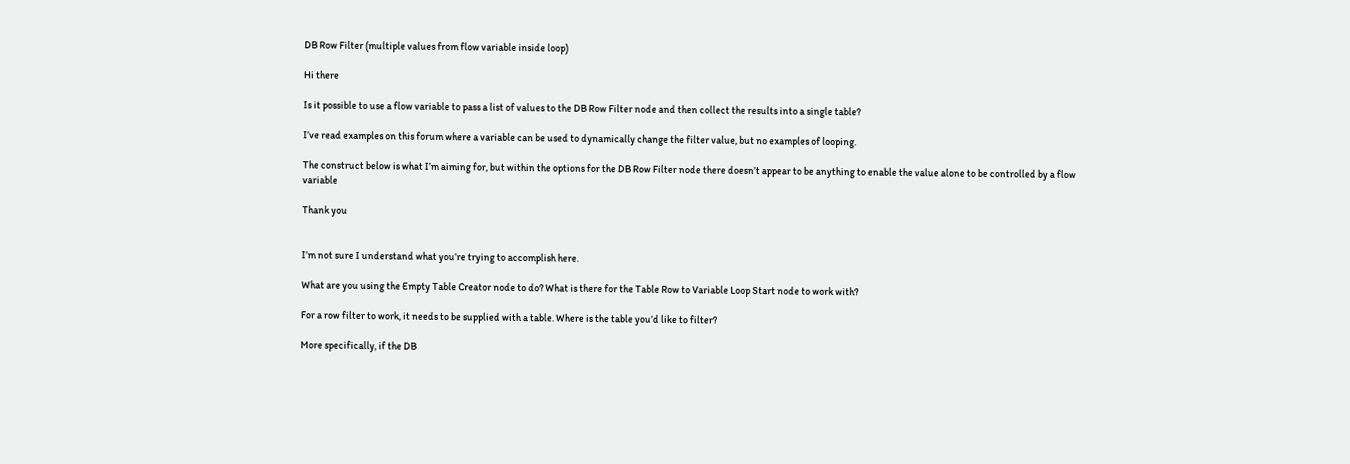DB Row Filter (multiple values from flow variable inside loop)

Hi there

Is it possible to use a flow variable to pass a list of values to the DB Row Filter node and then collect the results into a single table?

I’ve read examples on this forum where a variable can be used to dynamically change the filter value, but no examples of looping.

The construct below is what I’m aiming for, but within the options for the DB Row Filter node there doesn’t appear to be anything to enable the value alone to be controlled by a flow variable

Thank you


I’m not sure I understand what you’re trying to accomplish here.

What are you using the Empty Table Creator node to do? What is there for the Table Row to Variable Loop Start node to work with?

For a row filter to work, it needs to be supplied with a table. Where is the table you’d like to filter?

More specifically, if the DB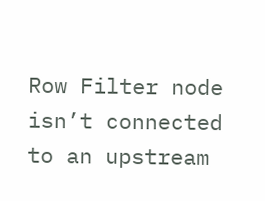Row Filter node isn’t connected to an upstream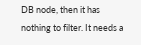DB node, then it has nothing to filter. It needs a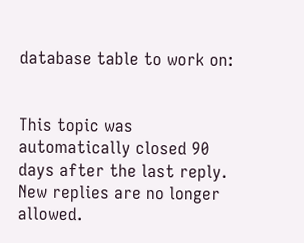database table to work on:


This topic was automatically closed 90 days after the last reply. New replies are no longer allowed.